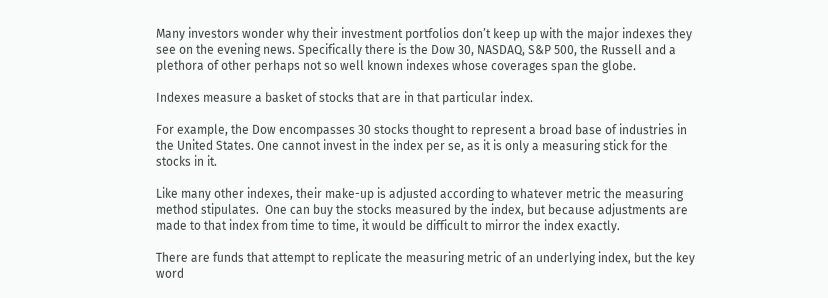Many investors wonder why their investment portfolios don’t keep up with the major indexes they see on the evening news. Specifically there is the Dow 30, NASDAQ, S&P 500, the Russell and a plethora of other perhaps not so well known indexes whose coverages span the globe.

Indexes measure a basket of stocks that are in that particular index.

For example, the Dow encompasses 30 stocks thought to represent a broad base of industries in the United States. One cannot invest in the index per se, as it is only a measuring stick for the stocks in it.

Like many other indexes, their make-up is adjusted according to whatever metric the measuring method stipulates.  One can buy the stocks measured by the index, but because adjustments are made to that index from time to time, it would be difficult to mirror the index exactly.

There are funds that attempt to replicate the measuring metric of an underlying index, but the key word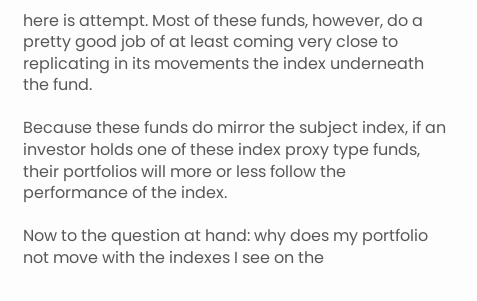here is attempt. Most of these funds, however, do a pretty good job of at least coming very close to replicating in its movements the index underneath the fund.

Because these funds do mirror the subject index, if an investor holds one of these index proxy type funds, their portfolios will more or less follow the performance of the index.

Now to the question at hand: why does my portfolio not move with the indexes I see on the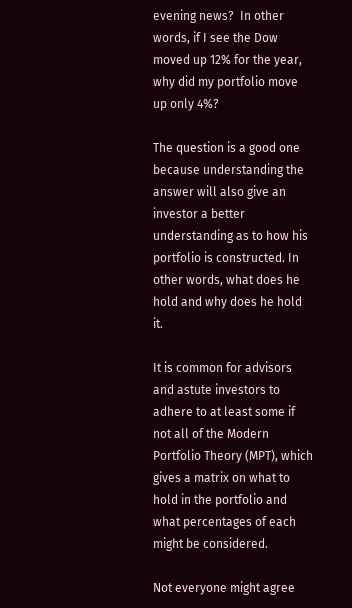evening news?  In other words, if I see the Dow moved up 12% for the year, why did my portfolio move up only 4%?

The question is a good one because understanding the answer will also give an investor a better understanding as to how his portfolio is constructed. In other words, what does he hold and why does he hold it.

It is common for advisors and astute investors to adhere to at least some if not all of the Modern Portfolio Theory (MPT), which gives a matrix on what to hold in the portfolio and what percentages of each might be considered.

Not everyone might agree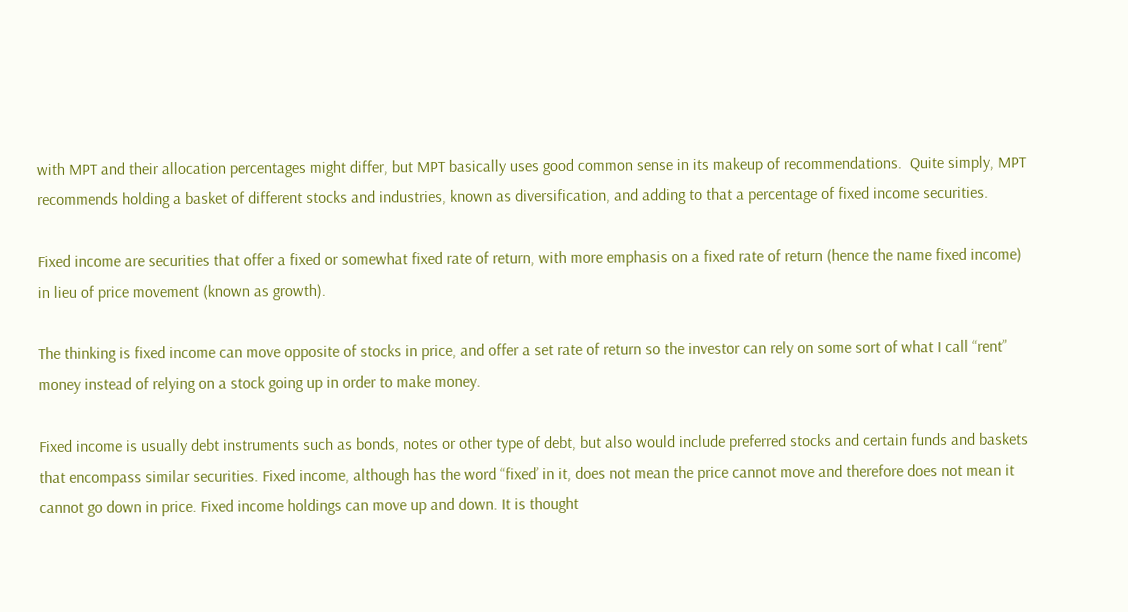with MPT and their allocation percentages might differ, but MPT basically uses good common sense in its makeup of recommendations.  Quite simply, MPT recommends holding a basket of different stocks and industries, known as diversification, and adding to that a percentage of fixed income securities.

Fixed income are securities that offer a fixed or somewhat fixed rate of return, with more emphasis on a fixed rate of return (hence the name fixed income) in lieu of price movement (known as growth).

The thinking is fixed income can move opposite of stocks in price, and offer a set rate of return so the investor can rely on some sort of what I call “rent” money instead of relying on a stock going up in order to make money.

Fixed income is usually debt instruments such as bonds, notes or other type of debt, but also would include preferred stocks and certain funds and baskets that encompass similar securities. Fixed income, although has the word “fixed’ in it, does not mean the price cannot move and therefore does not mean it cannot go down in price. Fixed income holdings can move up and down. It is thought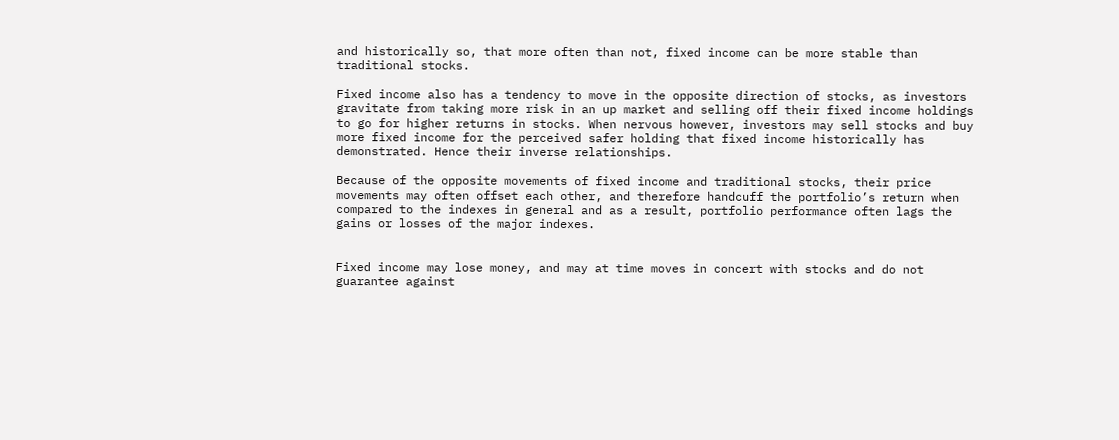and historically so, that more often than not, fixed income can be more stable than traditional stocks.

Fixed income also has a tendency to move in the opposite direction of stocks, as investors gravitate from taking more risk in an up market and selling off their fixed income holdings to go for higher returns in stocks. When nervous however, investors may sell stocks and buy more fixed income for the perceived safer holding that fixed income historically has demonstrated. Hence their inverse relationships.

Because of the opposite movements of fixed income and traditional stocks, their price movements may often offset each other, and therefore handcuff the portfolio’s return when compared to the indexes in general and as a result, portfolio performance often lags the gains or losses of the major indexes.


Fixed income may lose money, and may at time moves in concert with stocks and do not guarantee against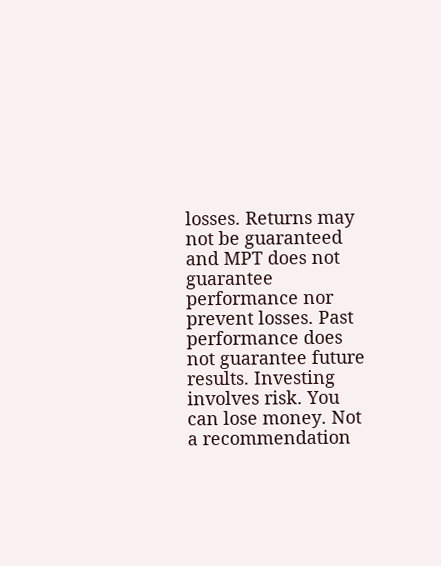losses. Returns may not be guaranteed and MPT does not guarantee performance nor prevent losses. Past performance does not guarantee future results. Investing involves risk. You can lose money. Not a recommendation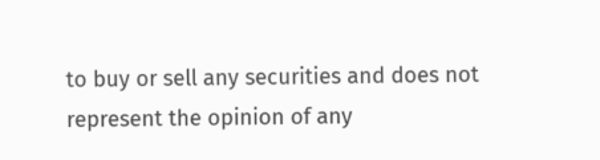to buy or sell any securities and does not represent the opinion of any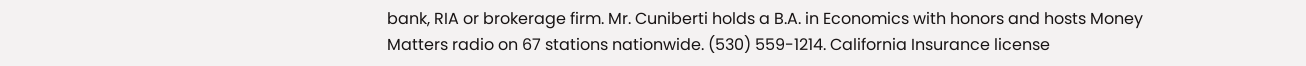bank, RIA or brokerage firm. Mr. Cuniberti holds a B.A. in Economics with honors and hosts Money Matters radio on 67 stations nationwide. (530) 559-1214. California Insurance license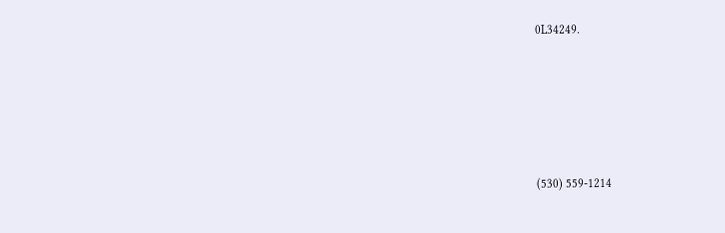0L34249.





(530) 559-1214